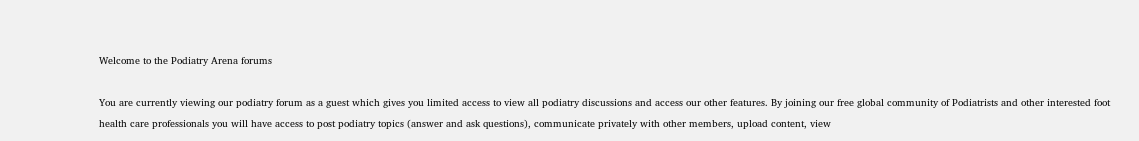Welcome to the Podiatry Arena forums

You are currently viewing our podiatry forum as a guest which gives you limited access to view all podiatry discussions and access our other features. By joining our free global community of Podiatrists and other interested foot health care professionals you will have access to post podiatry topics (answer and ask questions), communicate privately with other members, upload content, view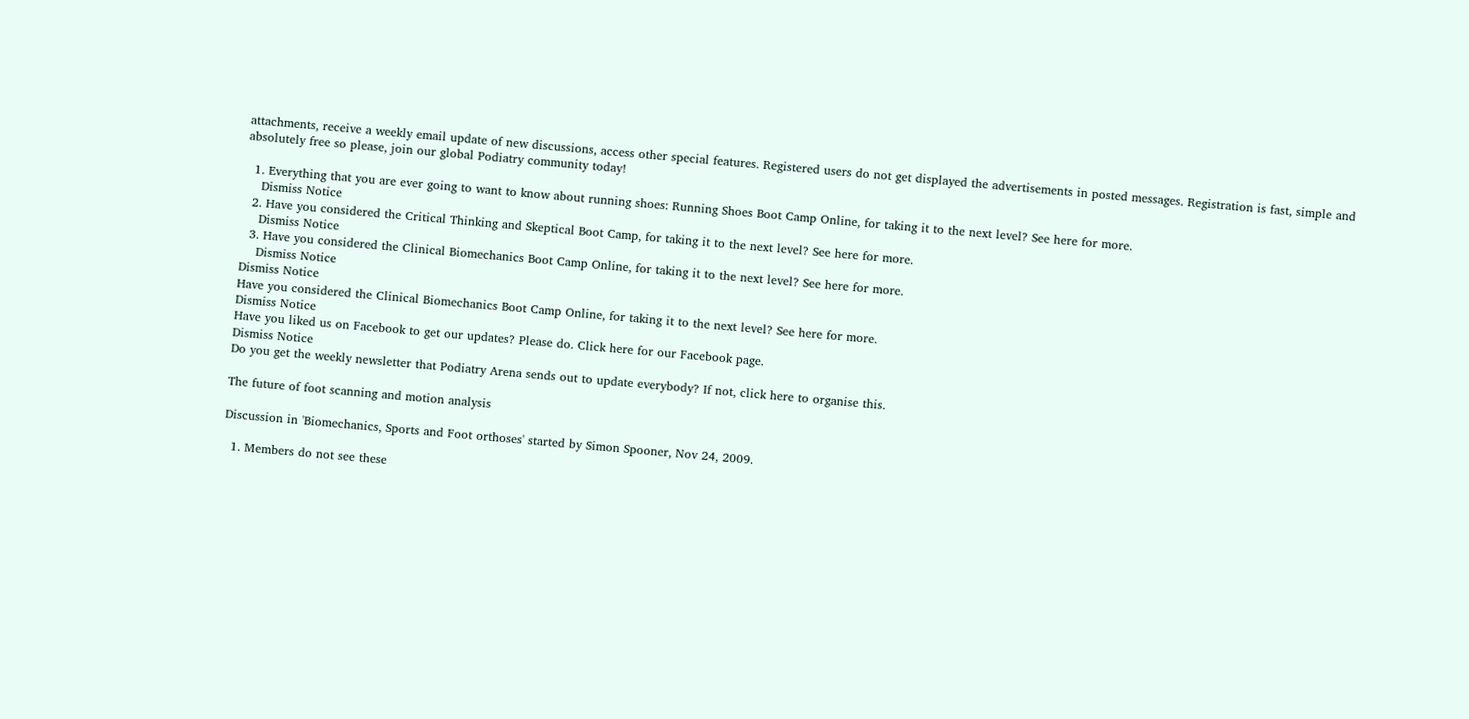attachments, receive a weekly email update of new discussions, access other special features. Registered users do not get displayed the advertisements in posted messages. Registration is fast, simple and absolutely free so please, join our global Podiatry community today!

  1. Everything that you are ever going to want to know about running shoes: Running Shoes Boot Camp Online, for taking it to the next level? See here for more.
    Dismiss Notice
  2. Have you considered the Critical Thinking and Skeptical Boot Camp, for taking it to the next level? See here for more.
    Dismiss Notice
  3. Have you considered the Clinical Biomechanics Boot Camp Online, for taking it to the next level? See here for more.
    Dismiss Notice
Dismiss Notice
Have you considered the Clinical Biomechanics Boot Camp Online, for taking it to the next level? See here for more.
Dismiss Notice
Have you liked us on Facebook to get our updates? Please do. Click here for our Facebook page.
Dismiss Notice
Do you get the weekly newsletter that Podiatry Arena sends out to update everybody? If not, click here to organise this.

The future of foot scanning and motion analysis

Discussion in 'Biomechanics, Sports and Foot orthoses' started by Simon Spooner, Nov 24, 2009.

  1. Members do not see these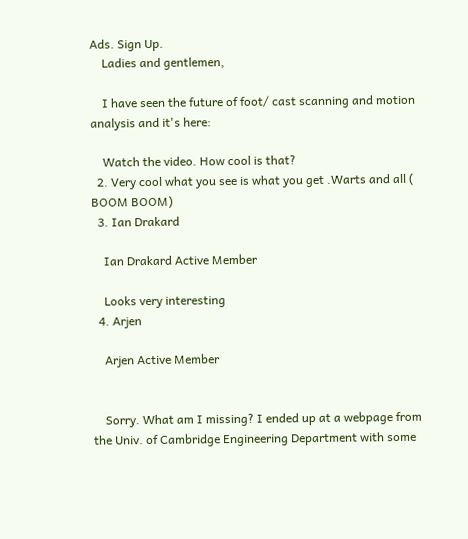Ads. Sign Up.
    Ladies and gentlemen,

    I have seen the future of foot/ cast scanning and motion analysis and it's here:

    Watch the video. How cool is that?
  2. Very cool what you see is what you get .Warts and all ( BOOM BOOM)
  3. Ian Drakard

    Ian Drakard Active Member

    Looks very interesting
  4. Arjen

    Arjen Active Member


    Sorry. What am I missing? I ended up at a webpage from the Univ. of Cambridge Engineering Department with some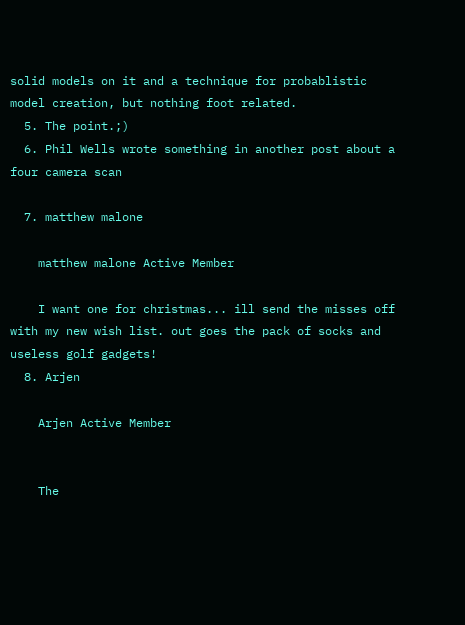solid models on it and a technique for probablistic model creation, but nothing foot related.
  5. The point.;)
  6. Phil Wells wrote something in another post about a four camera scan

  7. matthew malone

    matthew malone Active Member

    I want one for christmas... ill send the misses off with my new wish list. out goes the pack of socks and useless golf gadgets!
  8. Arjen

    Arjen Active Member


    The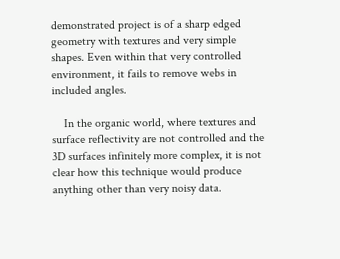demonstrated project is of a sharp edged geometry with textures and very simple shapes. Even within that very controlled environment, it fails to remove webs in included angles.

    In the organic world, where textures and surface reflectivity are not controlled and the 3D surfaces infinitely more complex, it is not clear how this technique would produce anything other than very noisy data.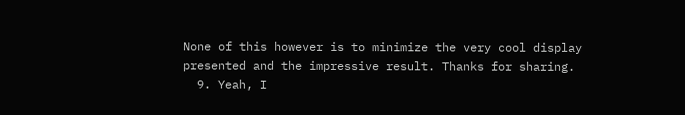None of this however is to minimize the very cool display presented and the impressive result. Thanks for sharing.
  9. Yeah, I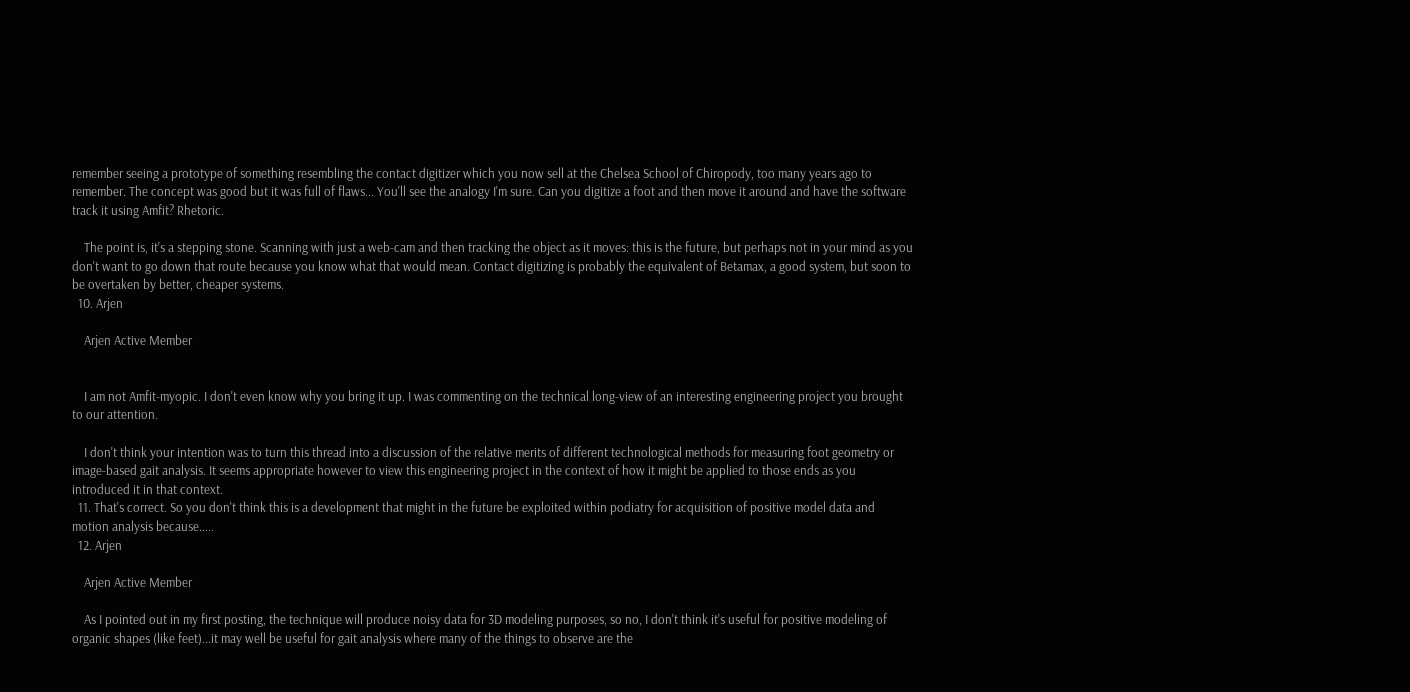remember seeing a prototype of something resembling the contact digitizer which you now sell at the Chelsea School of Chiropody, too many years ago to remember. The concept was good but it was full of flaws... You'll see the analogy I'm sure. Can you digitize a foot and then move it around and have the software track it using Amfit? Rhetoric.

    The point is, it's a stepping stone. Scanning with just a web-cam and then tracking the object as it moves: this is the future, but perhaps not in your mind as you don't want to go down that route because you know what that would mean. Contact digitizing is probably the equivalent of Betamax, a good system, but soon to be overtaken by better, cheaper systems.
  10. Arjen

    Arjen Active Member


    I am not Amfit-myopic. I don't even know why you bring it up. I was commenting on the technical long-view of an interesting engineering project you brought to our attention.

    I don't think your intention was to turn this thread into a discussion of the relative merits of different technological methods for measuring foot geometry or image-based gait analysis. It seems appropriate however to view this engineering project in the context of how it might be applied to those ends as you introduced it in that context.
  11. That's correct. So you don't think this is a development that might in the future be exploited within podiatry for acquisition of positive model data and motion analysis because.....
  12. Arjen

    Arjen Active Member

    As I pointed out in my first posting, the technique will produce noisy data for 3D modeling purposes, so no, I don't think it's useful for positive modeling of organic shapes (like feet)...it may well be useful for gait analysis where many of the things to observe are the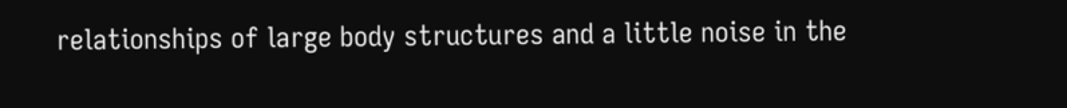relationships of large body structures and a little noise in the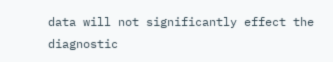data will not significantly effect the diagnostic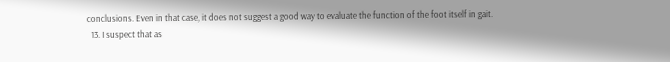conclusions. Even in that case, it does not suggest a good way to evaluate the function of the foot itself in gait.
  13. I suspect that as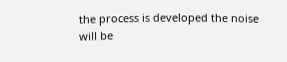the process is developed the noise will be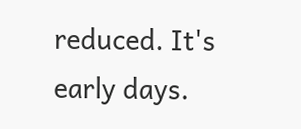reduced. It's early days.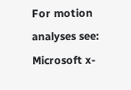For motion analyses see: Microsoft x-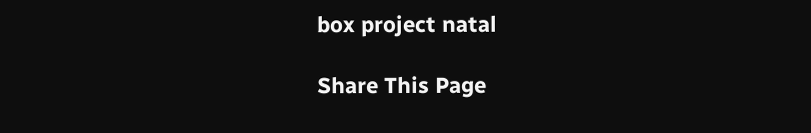box project natal

Share This Page